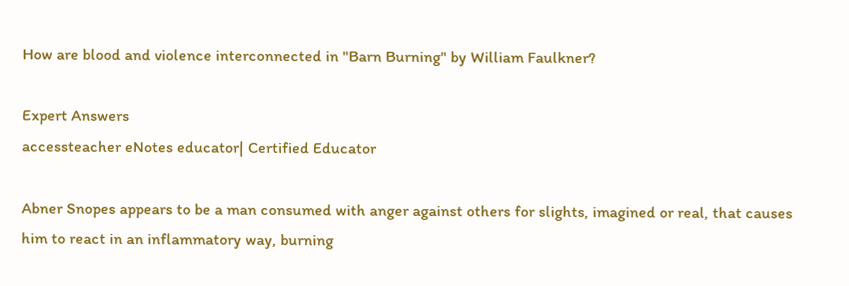How are blood and violence interconnected in "Barn Burning" by William Faulkner?

Expert Answers
accessteacher eNotes educator| Certified Educator

Abner Snopes appears to be a man consumed with anger against others for slights, imagined or real, that causes him to react in an inflammatory way, burning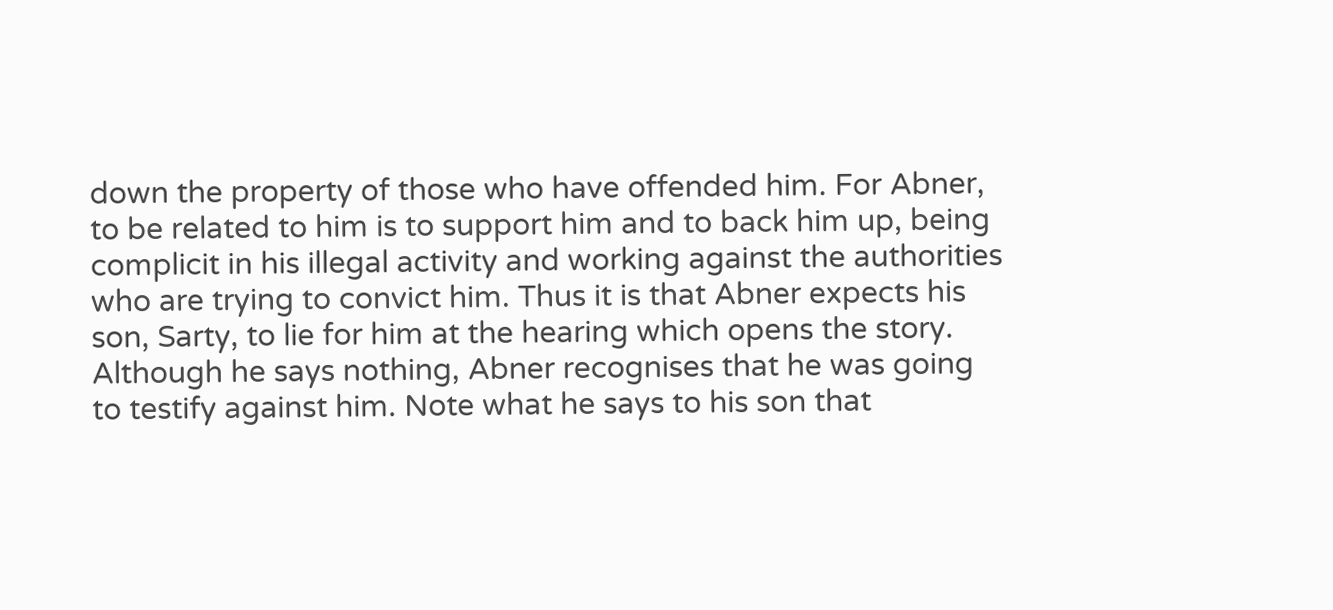down the property of those who have offended him. For Abner, to be related to him is to support him and to back him up, being complicit in his illegal activity and working against the authorities who are trying to convict him. Thus it is that Abner expects his son, Sarty, to lie for him at the hearing which opens the story. Although he says nothing, Abner recognises that he was going to testify against him. Note what he says to his son that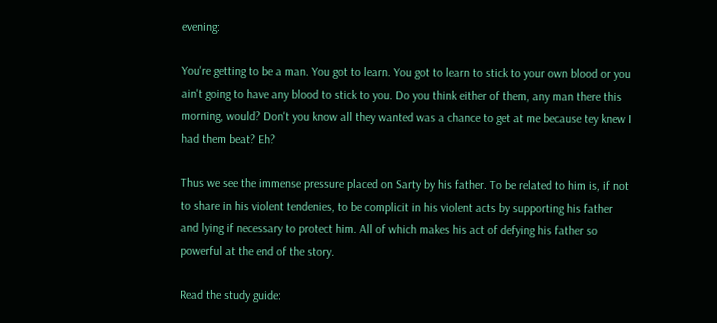evening:

You're getting to be a man. You got to learn. You got to learn to stick to your own blood or you ain't going to have any blood to stick to you. Do you think either of them, any man there this morning, would? Don't you know all they wanted was a chance to get at me because tey knew I had them beat? Eh?

Thus we see the immense pressure placed on Sarty by his father. To be related to him is, if not to share in his violent tendenies, to be complicit in his violent acts by supporting his father and lying if necessary to protect him. All of which makes his act of defying his father so powerful at the end of the story.

Read the study guide: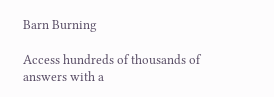Barn Burning

Access hundreds of thousands of answers with a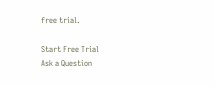free trial.

Start Free Trial
Ask a Question